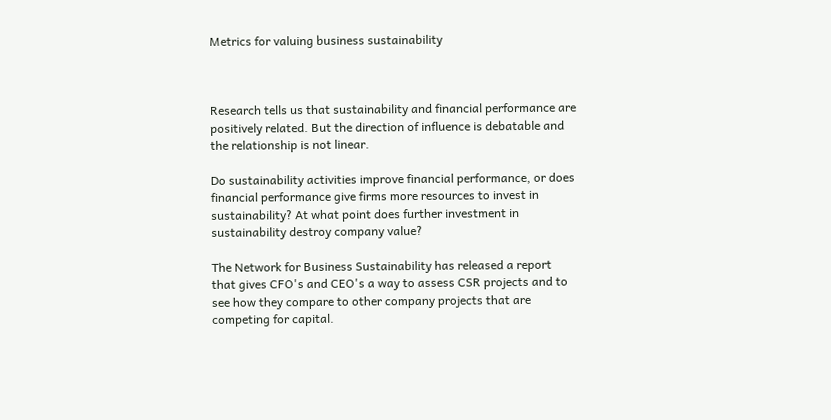Metrics for valuing business sustainability



Research tells us that sustainability and financial performance are positively related. But the direction of influence is debatable and the relationship is not linear.

Do sustainability activities improve financial performance, or does financial performance give firms more resources to invest in sustainability? At what point does further investment in sustainability destroy company value?

The Network for Business Sustainability has released a report that gives CFO's and CEO's a way to assess CSR projects and to see how they compare to other company projects that are competing for capital.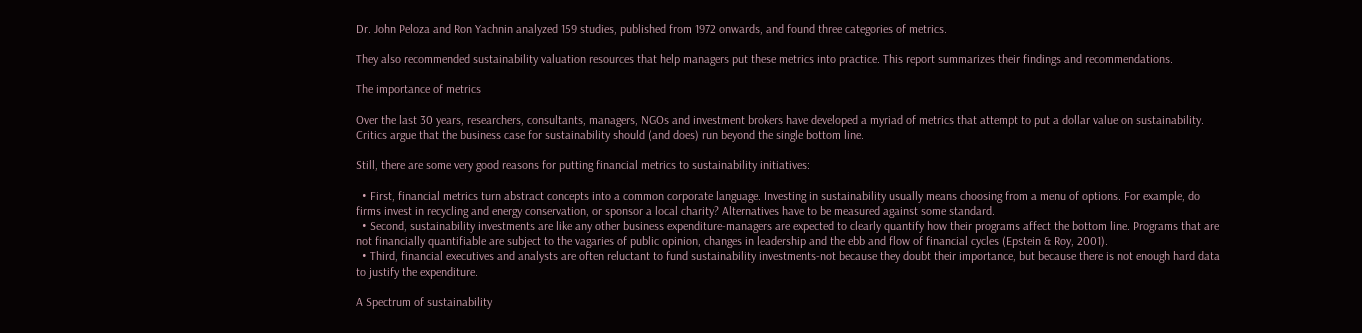Dr. John Peloza and Ron Yachnin analyzed 159 studies, published from 1972 onwards, and found three categories of metrics.

They also recommended sustainability valuation resources that help managers put these metrics into practice. This report summarizes their findings and recommendations.

The importance of metrics

Over the last 30 years, researchers, consultants, managers, NGOs and investment brokers have developed a myriad of metrics that attempt to put a dollar value on sustainability. Critics argue that the business case for sustainability should (and does) run beyond the single bottom line.

Still, there are some very good reasons for putting financial metrics to sustainability initiatives:

  • First, financial metrics turn abstract concepts into a common corporate language. Investing in sustainability usually means choosing from a menu of options. For example, do firms invest in recycling and energy conservation, or sponsor a local charity? Alternatives have to be measured against some standard.
  • Second, sustainability investments are like any other business expenditure-managers are expected to clearly quantify how their programs affect the bottom line. Programs that are not financially quantifiable are subject to the vagaries of public opinion, changes in leadership and the ebb and flow of financial cycles (Epstein & Roy, 2001).
  • Third, financial executives and analysts are often reluctant to fund sustainability investments-not because they doubt their importance, but because there is not enough hard data to justify the expenditure.

A Spectrum of sustainability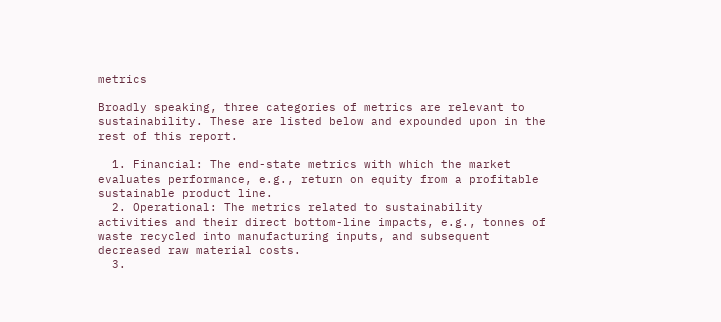metrics

Broadly speaking, three categories of metrics are relevant to sustainability. These are listed below and expounded upon in the rest of this report.

  1. Financial: The end-state metrics with which the market evaluates performance, e.g., return on equity from a profitable sustainable product line.
  2. Operational: The metrics related to sustainability activities and their direct bottom-line impacts, e.g., tonnes of waste recycled into manufacturing inputs, and subsequent decreased raw material costs.
  3.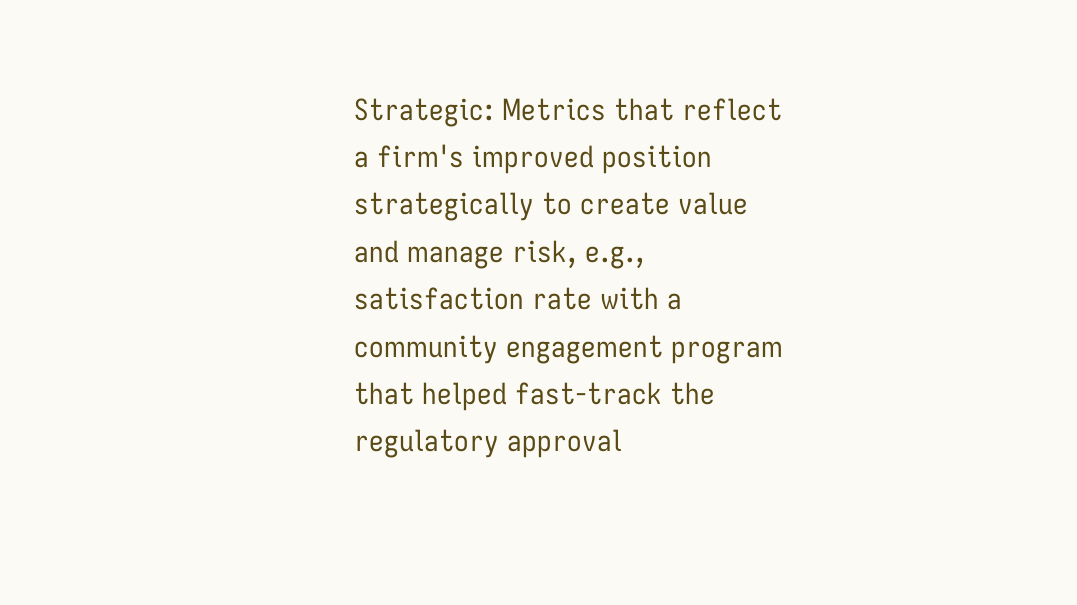Strategic: Metrics that reflect a firm's improved position strategically to create value and manage risk, e.g., satisfaction rate with a community engagement program that helped fast-track the regulatory approval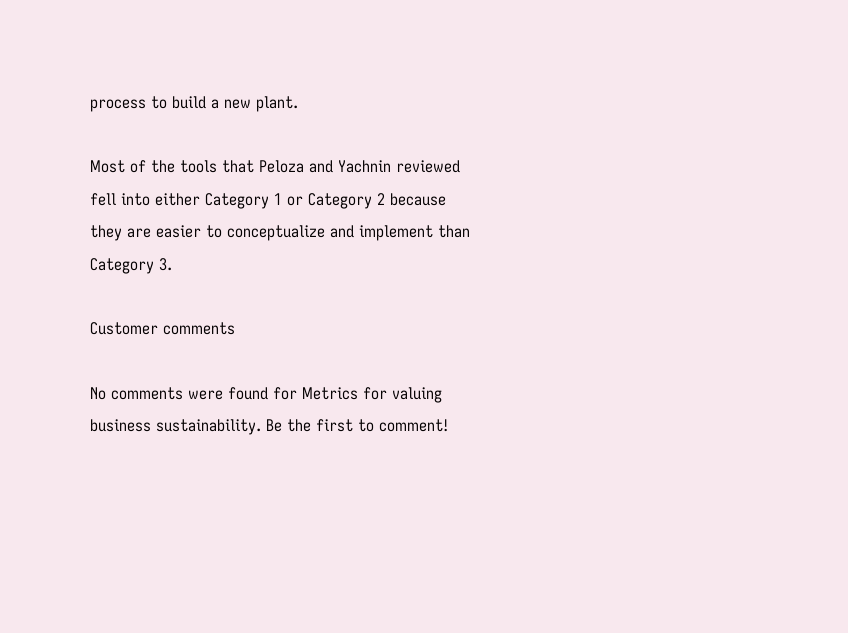process to build a new plant.

Most of the tools that Peloza and Yachnin reviewed fell into either Category 1 or Category 2 because they are easier to conceptualize and implement than Category 3.

Customer comments

No comments were found for Metrics for valuing business sustainability. Be the first to comment!